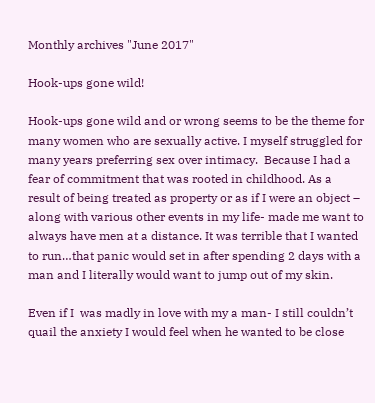Monthly archives "June 2017"

Hook-ups gone wild!

Hook-ups gone wild and or wrong seems to be the theme for many women who are sexually active. I myself struggled for many years preferring sex over intimacy.  Because I had a fear of commitment that was rooted in childhood. As a result of being treated as property or as if I were an object – along with various other events in my life- made me want to always have men at a distance. It was terrible that I wanted to run…that panic would set in after spending 2 days with a man and I literally would want to jump out of my skin.

Even if I  was madly in love with my a man- I still couldn’t quail the anxiety I would feel when he wanted to be close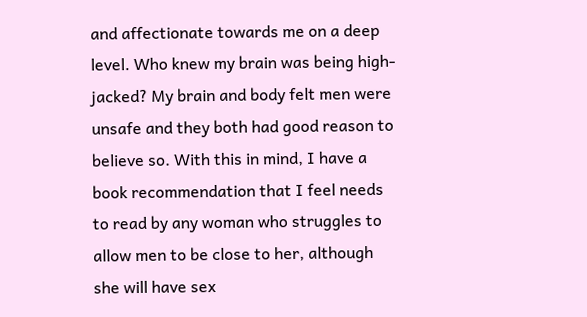and affectionate towards me on a deep level. Who knew my brain was being high-jacked? My brain and body felt men were unsafe and they both had good reason to believe so. With this in mind, I have a book recommendation that I feel needs to read by any woman who struggles to allow men to be close to her, although she will have sex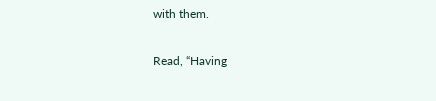with them.

Read, “Having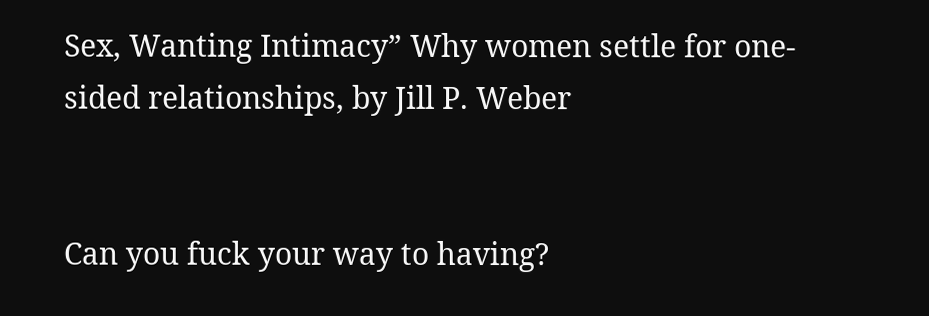Sex, Wanting Intimacy” Why women settle for one-sided relationships, by Jill P. Weber


Can you fuck your way to having?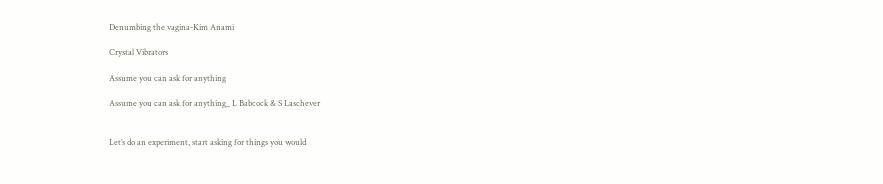Denumbing the vagina-Kim Anami

Crystal Vibrators

Assume you can ask for anything

Assume you can ask for anything_ L Babcock & S Laschever


Let’s do an experiment, start asking for things you would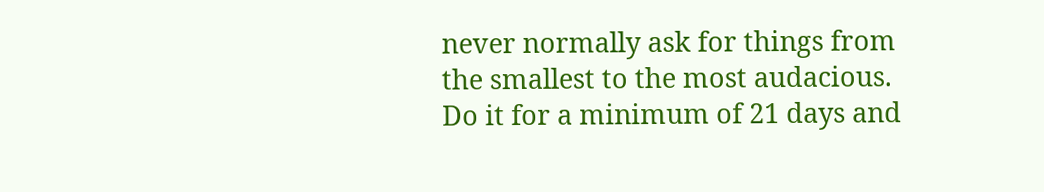never normally ask for things from the smallest to the most audacious. Do it for a minimum of 21 days and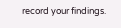record your findings.